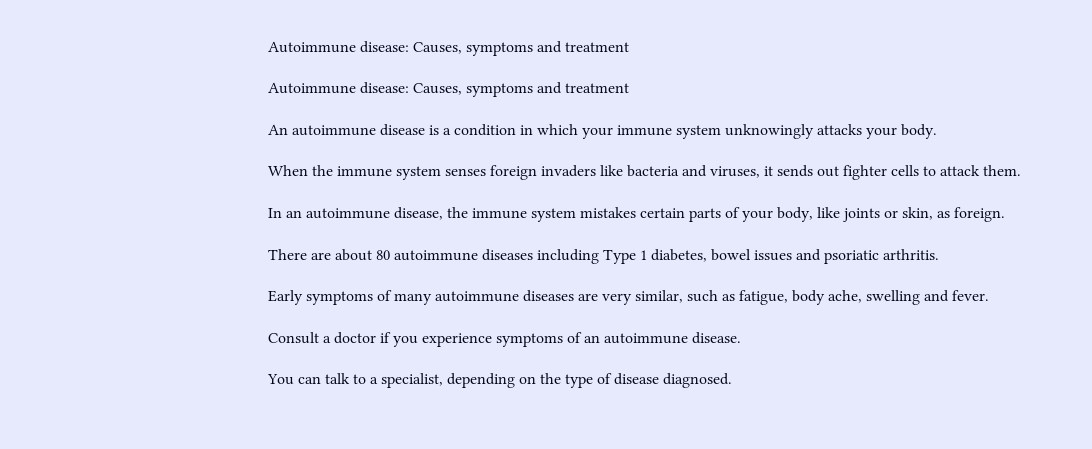Autoimmune disease: Causes, symptoms and treatment

Autoimmune disease: Causes, symptoms and treatment

An autoimmune disease is a condition in which your immune system unknowingly attacks your body.

When the immune system senses foreign invaders like bacteria and viruses, it sends out fighter cells to attack them.

In an autoimmune disease, the immune system mistakes certain parts of your body, like joints or skin, as foreign.

There are about 80 autoimmune diseases including Type 1 diabetes, bowel issues and psoriatic arthritis.

Early symptoms of many autoimmune diseases are very similar, such as fatigue, body ache, swelling and fever.

Consult a doctor if you experience symptoms of an autoimmune disease.

You can talk to a specialist, depending on the type of disease diagnosed.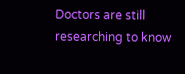Doctors are still researching to know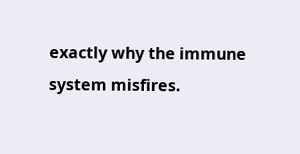exactly why the immune system misfires.